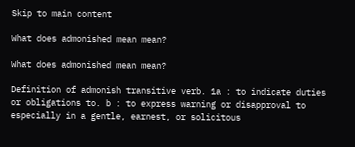Skip to main content

What does admonished mean mean?

What does admonished mean mean?

Definition of admonish transitive verb. 1a : to indicate duties or obligations to. b : to express warning or disapproval to especially in a gentle, earnest, or solicitous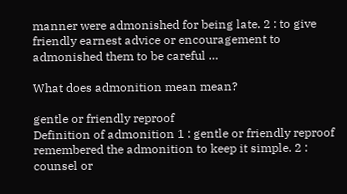manner were admonished for being late. 2 : to give friendly earnest advice or encouragement to admonished them to be careful …

What does admonition mean mean?

gentle or friendly reproof
Definition of admonition 1 : gentle or friendly reproof remembered the admonition to keep it simple. 2 : counsel or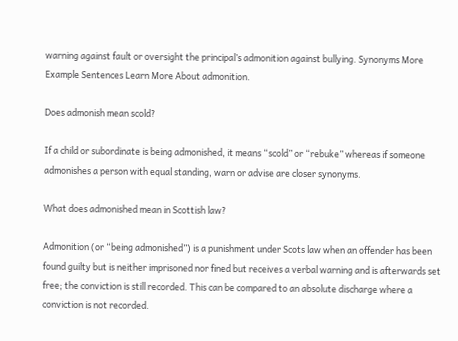warning against fault or oversight the principal’s admonition against bullying. Synonyms More Example Sentences Learn More About admonition.

Does admonish mean scold?

If a child or subordinate is being admonished, it means “scold” or “rebuke” whereas if someone admonishes a person with equal standing, warn or advise are closer synonyms.

What does admonished mean in Scottish law?

Admonition (or “being admonished”) is a punishment under Scots law when an offender has been found guilty but is neither imprisoned nor fined but receives a verbal warning and is afterwards set free; the conviction is still recorded. This can be compared to an absolute discharge where a conviction is not recorded.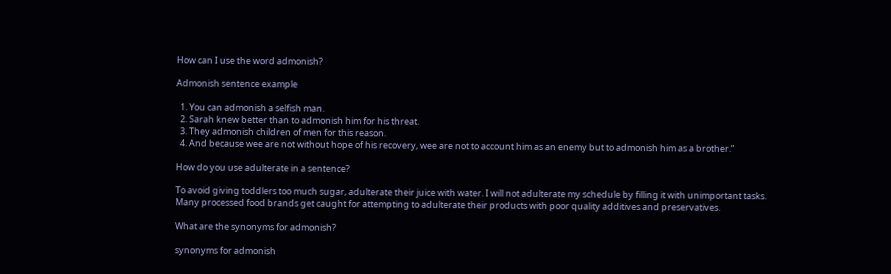How can I use the word admonish?

Admonish sentence example

  1. You can admonish a selfish man.
  2. Sarah knew better than to admonish him for his threat.
  3. They admonish children of men for this reason.
  4. And because wee are not without hope of his recovery, wee are not to account him as an enemy but to admonish him as a brother.”

How do you use adulterate in a sentence?

To avoid giving toddlers too much sugar, adulterate their juice with water. I will not adulterate my schedule by filling it with unimportant tasks. Many processed food brands get caught for attempting to adulterate their products with poor quality additives and preservatives.

What are the synonyms for admonish?

synonyms for admonish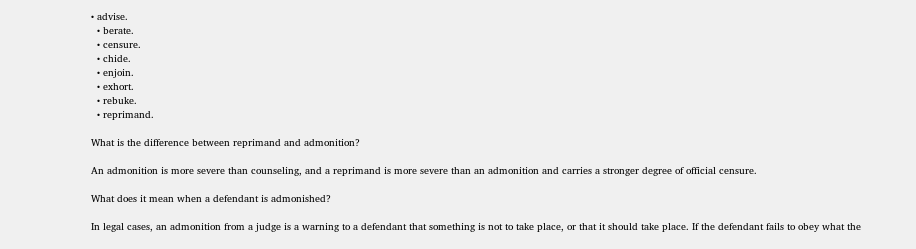• advise.
  • berate.
  • censure.
  • chide.
  • enjoin.
  • exhort.
  • rebuke.
  • reprimand.

What is the difference between reprimand and admonition?

An admonition is more severe than counseling, and a reprimand is more severe than an admonition and carries a stronger degree of official censure.

What does it mean when a defendant is admonished?

In legal cases, an admonition from a judge is a warning to a defendant that something is not to take place, or that it should take place. If the defendant fails to obey what the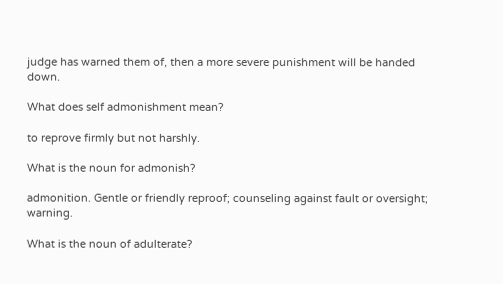judge has warned them of, then a more severe punishment will be handed down.

What does self admonishment mean?

to reprove firmly but not harshly.

What is the noun for admonish?

admonition. Gentle or friendly reproof; counseling against fault or oversight; warning.

What is the noun of adulterate?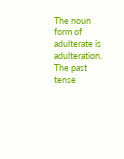The noun form of adulterate is adulteration. The past tense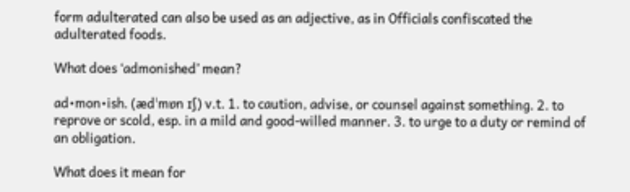form adulterated can also be used as an adjective, as in Officials confiscated the adulterated foods.

What does ‘admonished’ mean?

ad•mon•ish. (ædˈmɒn ɪʃ) v.t. 1. to caution, advise, or counsel against something. 2. to reprove or scold, esp. in a mild and good-willed manner. 3. to urge to a duty or remind of an obligation.

What does it mean for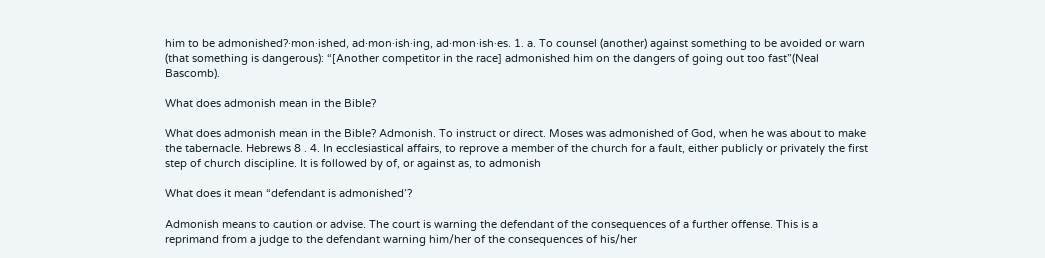him to be admonished?·mon·ished, ad·mon·ish·ing, ad·mon·ish·es. 1. a. To counsel (another) against something to be avoided or warn (that something is dangerous): “[Another competitor in the race] admonished him on the dangers of going out too fast”(Neal Bascomb).

What does admonish mean in the Bible?

What does admonish mean in the Bible? Admonish. To instruct or direct. Moses was admonished of God, when he was about to make the tabernacle. Hebrews 8 . 4. In ecclesiastical affairs, to reprove a member of the church for a fault, either publicly or privately the first step of church discipline. It is followed by of, or against as, to admonish

What does it mean “defendant is admonished’?

Admonish means to caution or advise. The court is warning the defendant of the consequences of a further offense. This is a reprimand from a judge to the defendant warning him/her of the consequences of his/her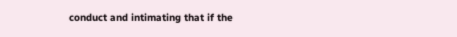conduct and intimating that if the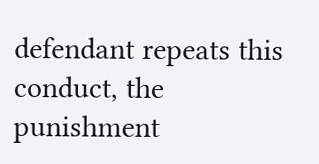defendant repeats this conduct, the punishment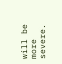will be more severe.